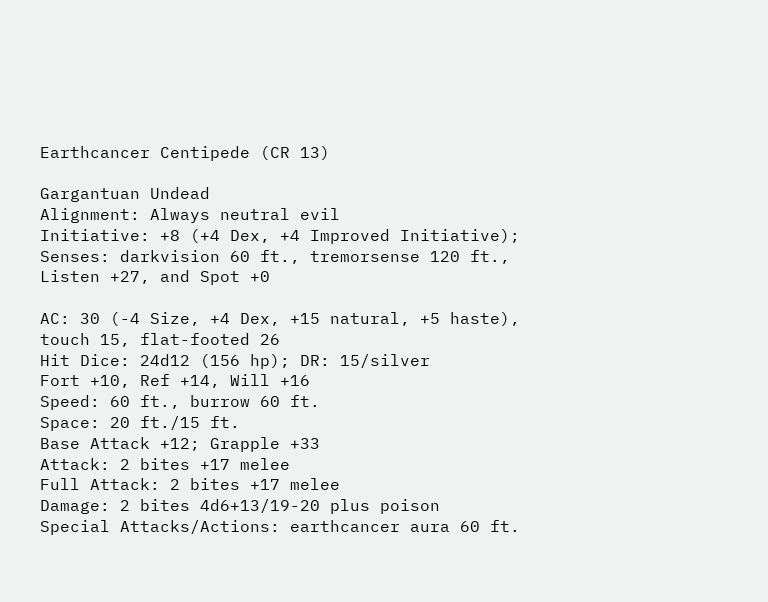Earthcancer Centipede (CR 13)

Gargantuan Undead
Alignment: Always neutral evil
Initiative: +8 (+4 Dex, +4 Improved Initiative); Senses: darkvision 60 ft., tremorsense 120 ft., Listen +27, and Spot +0

AC: 30 (-4 Size, +4 Dex, +15 natural, +5 haste), touch 15, flat-footed 26
Hit Dice: 24d12 (156 hp); DR: 15/silver
Fort +10, Ref +14, Will +16
Speed: 60 ft., burrow 60 ft.
Space: 20 ft./15 ft.
Base Attack +12; Grapple +33
Attack: 2 bites +17 melee
Full Attack: 2 bites +17 melee
Damage: 2 bites 4d6+13/19-20 plus poison
Special Attacks/Actions: earthcancer aura 60 ft.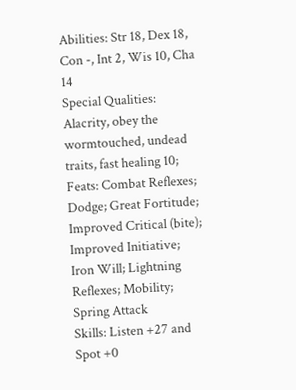Abilities: Str 18, Dex 18, Con -, Int 2, Wis 10, Cha 14
Special Qualities: Alacrity, obey the wormtouched, undead traits, fast healing 10;
Feats: Combat Reflexes; Dodge; Great Fortitude; Improved Critical (bite); Improved Initiative; Iron Will; Lightning Reflexes; Mobility; Spring Attack
Skills: Listen +27 and Spot +0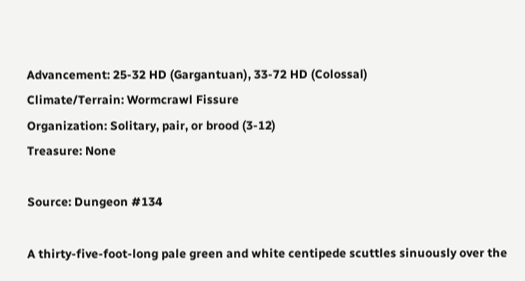Advancement: 25-32 HD (Gargantuan), 33-72 HD (Colossal)
Climate/Terrain: Wormcrawl Fissure
Organization: Solitary, pair, or brood (3-12)
Treasure: None

Source: Dungeon #134

A thirty-five-foot-long pale green and white centipede scuttles sinuously over the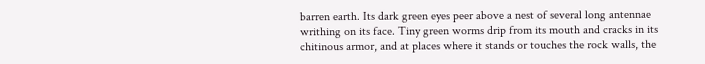barren earth. Its dark green eyes peer above a nest of several long antennae writhing on its face. Tiny green worms drip from its mouth and cracks in its chitinous armor, and at places where it stands or touches the rock walls, the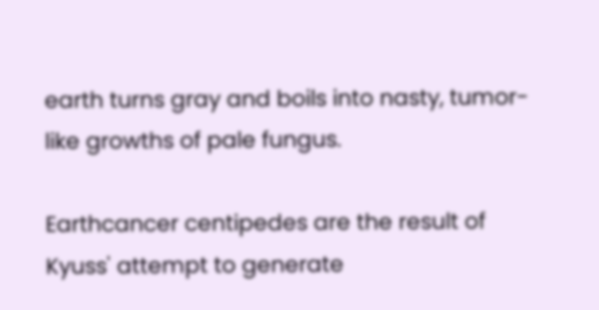earth turns gray and boils into nasty, tumor-like growths of pale fungus.

Earthcancer centipedes are the result of Kyuss' attempt to generate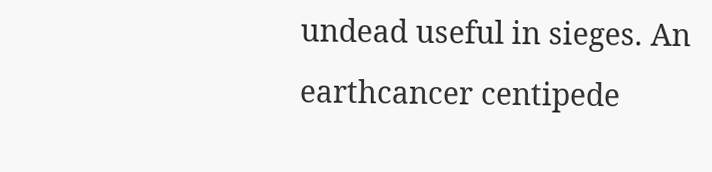undead useful in sieges. An earthcancer centipede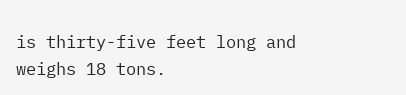is thirty-five feet long and weighs 18 tons.